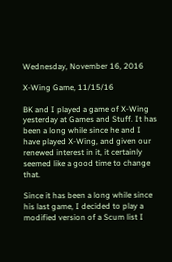Wednesday, November 16, 2016

X-Wing Game, 11/15/16

BK and I played a game of X-Wing yesterday at Games and Stuff. It has been a long while since he and I have played X-Wing, and given our renewed interest in it, it certainly seemed like a good time to change that.

Since it has been a long while since his last game, I decided to play a modified version of a Scum list I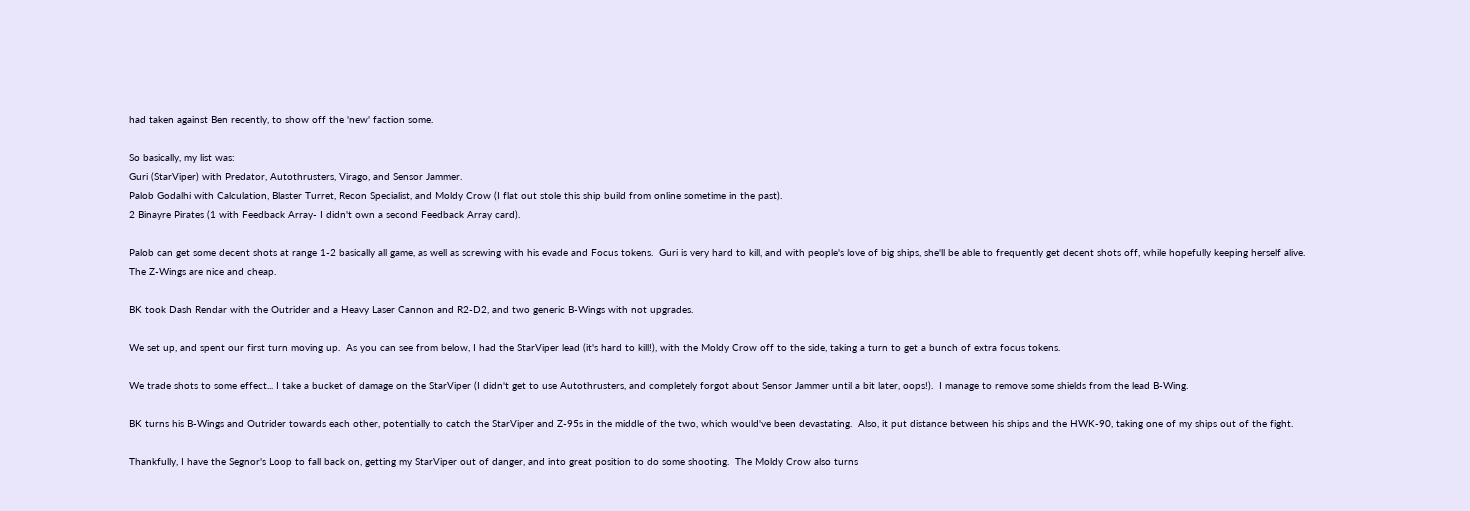had taken against Ben recently, to show off the 'new' faction some.

So basically, my list was:
Guri (StarViper) with Predator, Autothrusters, Virago, and Sensor Jammer.
Palob Godalhi with Calculation, Blaster Turret, Recon Specialist, and Moldy Crow (I flat out stole this ship build from online sometime in the past).
2 Binayre Pirates (1 with Feedback Array- I didn't own a second Feedback Array card).

Palob can get some decent shots at range 1-2 basically all game, as well as screwing with his evade and Focus tokens.  Guri is very hard to kill, and with people's love of big ships, she'll be able to frequently get decent shots off, while hopefully keeping herself alive. The Z-Wings are nice and cheap.

BK took Dash Rendar with the Outrider and a Heavy Laser Cannon and R2-D2, and two generic B-Wings with not upgrades.

We set up, and spent our first turn moving up.  As you can see from below, I had the StarViper lead (it's hard to kill!), with the Moldy Crow off to the side, taking a turn to get a bunch of extra focus tokens.

We trade shots to some effect... I take a bucket of damage on the StarViper (I didn't get to use Autothrusters, and completely forgot about Sensor Jammer until a bit later, oops!).  I manage to remove some shields from the lead B-Wing.

BK turns his B-Wings and Outrider towards each other, potentially to catch the StarViper and Z-95s in the middle of the two, which would've been devastating.  Also, it put distance between his ships and the HWK-90, taking one of my ships out of the fight.

Thankfully, I have the Segnor's Loop to fall back on, getting my StarViper out of danger, and into great position to do some shooting.  The Moldy Crow also turns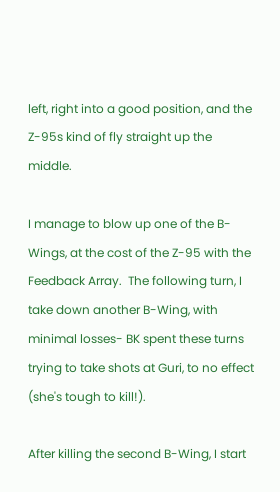left, right into a good position, and the Z-95s kind of fly straight up the middle.

I manage to blow up one of the B-Wings, at the cost of the Z-95 with the Feedback Array.  The following turn, I take down another B-Wing, with minimal losses- BK spent these turns trying to take shots at Guri, to no effect (she's tough to kill!).

After killing the second B-Wing, I start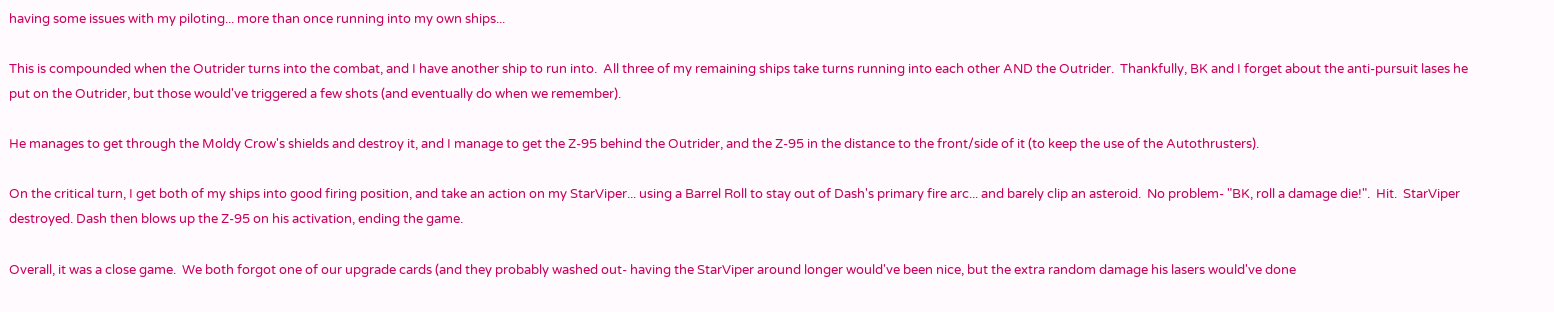having some issues with my piloting... more than once running into my own ships...

This is compounded when the Outrider turns into the combat, and I have another ship to run into.  All three of my remaining ships take turns running into each other AND the Outrider.  Thankfully, BK and I forget about the anti-pursuit lases he put on the Outrider, but those would've triggered a few shots (and eventually do when we remember).

He manages to get through the Moldy Crow's shields and destroy it, and I manage to get the Z-95 behind the Outrider, and the Z-95 in the distance to the front/side of it (to keep the use of the Autothrusters).

On the critical turn, I get both of my ships into good firing position, and take an action on my StarViper... using a Barrel Roll to stay out of Dash's primary fire arc... and barely clip an asteroid.  No problem- "BK, roll a damage die!".  Hit.  StarViper destroyed. Dash then blows up the Z-95 on his activation, ending the game.

Overall, it was a close game.  We both forgot one of our upgrade cards (and they probably washed out- having the StarViper around longer would've been nice, but the extra random damage his lasers would've done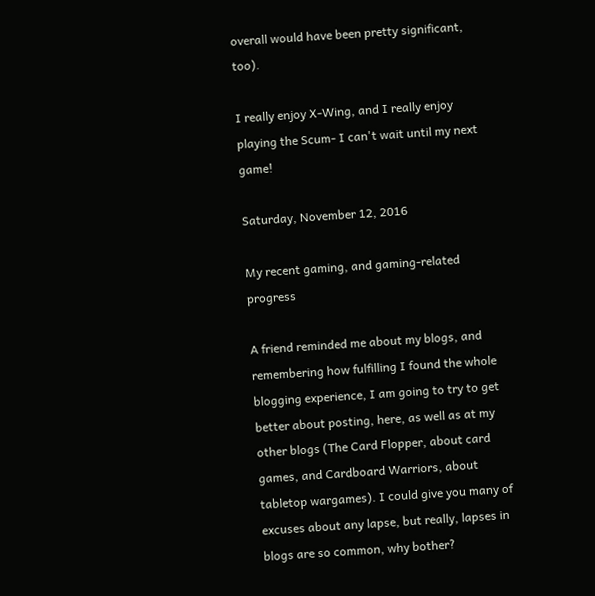overall would have been pretty significant, too).

I really enjoy X-Wing, and I really enjoy playing the Scum- I can't wait until my next game!

Saturday, November 12, 2016

My recent gaming, and gaming-related progress

A friend reminded me about my blogs, and remembering how fulfilling I found the whole blogging experience, I am going to try to get better about posting, here, as well as at my other blogs (The Card Flopper, about card games, and Cardboard Warriors, about tabletop wargames). I could give you many of excuses about any lapse, but really, lapses in blogs are so common, why bother?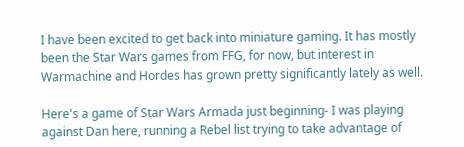I have been excited to get back into miniature gaming. It has mostly been the Star Wars games from FFG, for now, but interest in Warmachine and Hordes has grown pretty significantly lately as well.

Here's a game of Star Wars Armada just beginning- I was playing against Dan here, running a Rebel list trying to take advantage of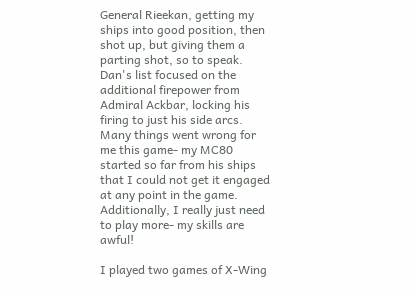General Rieekan, getting my ships into good position, then shot up, but giving them a parting shot, so to speak. Dan's list focused on the additional firepower from Admiral Ackbar, locking his firing to just his side arcs. Many things went wrong for me this game- my MC80 started so far from his ships that I could not get it engaged at any point in the game. Additionally, I really just need to play more- my skills are awful!

I played two games of X-Wing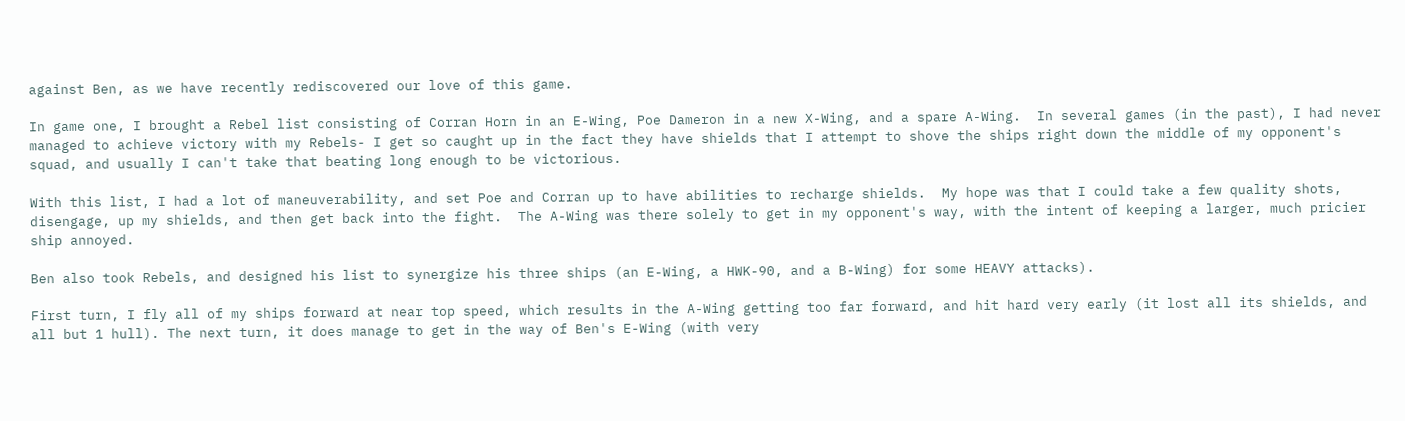against Ben, as we have recently rediscovered our love of this game.

In game one, I brought a Rebel list consisting of Corran Horn in an E-Wing, Poe Dameron in a new X-Wing, and a spare A-Wing.  In several games (in the past), I had never managed to achieve victory with my Rebels- I get so caught up in the fact they have shields that I attempt to shove the ships right down the middle of my opponent's squad, and usually I can't take that beating long enough to be victorious.

With this list, I had a lot of maneuverability, and set Poe and Corran up to have abilities to recharge shields.  My hope was that I could take a few quality shots, disengage, up my shields, and then get back into the fight.  The A-Wing was there solely to get in my opponent's way, with the intent of keeping a larger, much pricier ship annoyed.

Ben also took Rebels, and designed his list to synergize his three ships (an E-Wing, a HWK-90, and a B-Wing) for some HEAVY attacks).

First turn, I fly all of my ships forward at near top speed, which results in the A-Wing getting too far forward, and hit hard very early (it lost all its shields, and all but 1 hull). The next turn, it does manage to get in the way of Ben's E-Wing (with very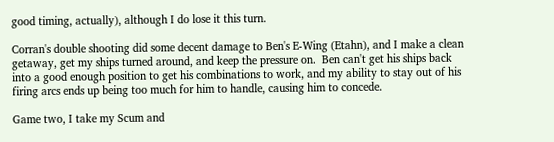good timing, actually), although I do lose it this turn.

Corran's double shooting did some decent damage to Ben's E-Wing (Etahn), and I make a clean getaway, get my ships turned around, and keep the pressure on.  Ben can't get his ships back into a good enough position to get his combinations to work, and my ability to stay out of his firing arcs ends up being too much for him to handle, causing him to concede.

Game two, I take my Scum and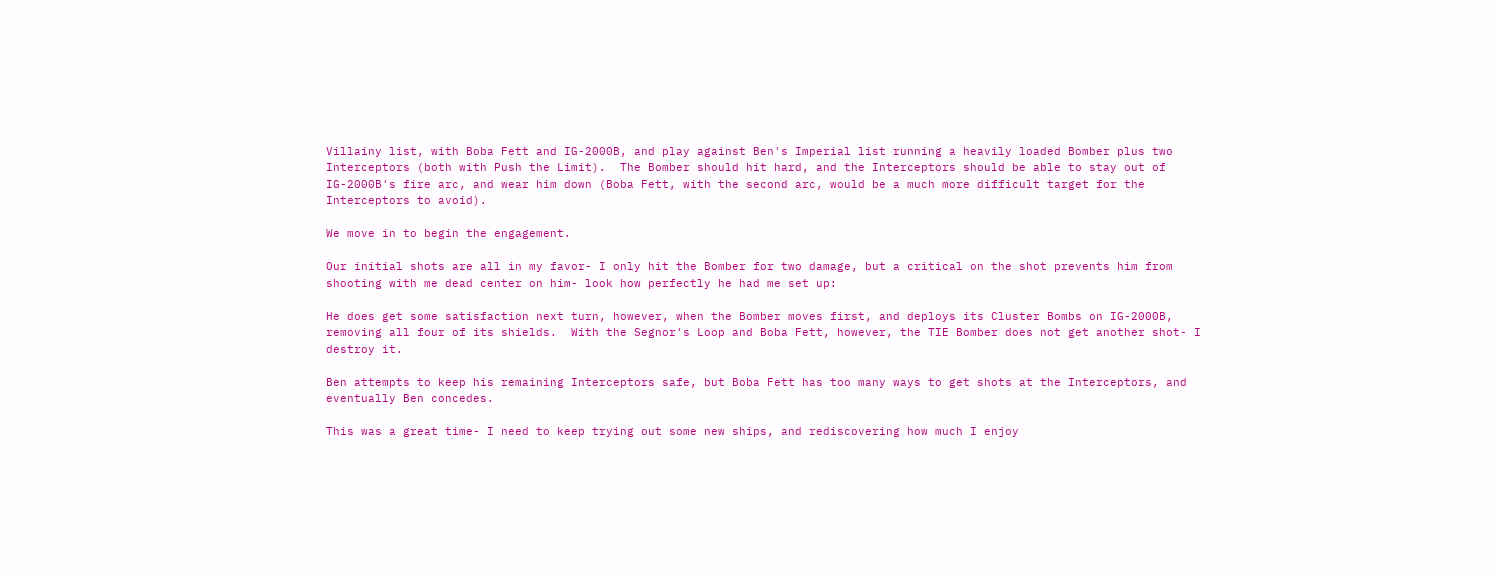Villainy list, with Boba Fett and IG-2000B, and play against Ben's Imperial list running a heavily loaded Bomber plus two Interceptors (both with Push the Limit).  The Bomber should hit hard, and the Interceptors should be able to stay out of IG-2000B's fire arc, and wear him down (Boba Fett, with the second arc, would be a much more difficult target for the Interceptors to avoid).

We move in to begin the engagement.

Our initial shots are all in my favor- I only hit the Bomber for two damage, but a critical on the shot prevents him from shooting with me dead center on him- look how perfectly he had me set up:

He does get some satisfaction next turn, however, when the Bomber moves first, and deploys its Cluster Bombs on IG-2000B, removing all four of its shields.  With the Segnor's Loop and Boba Fett, however, the TIE Bomber does not get another shot- I destroy it.

Ben attempts to keep his remaining Interceptors safe, but Boba Fett has too many ways to get shots at the Interceptors, and eventually Ben concedes.

This was a great time- I need to keep trying out some new ships, and rediscovering how much I enjoy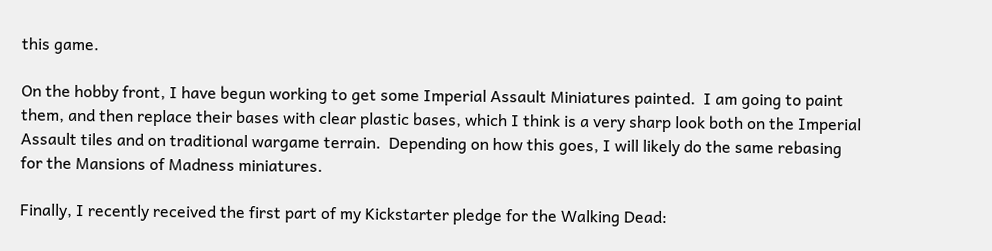this game.

On the hobby front, I have begun working to get some Imperial Assault Miniatures painted.  I am going to paint them, and then replace their bases with clear plastic bases, which I think is a very sharp look both on the Imperial Assault tiles and on traditional wargame terrain.  Depending on how this goes, I will likely do the same rebasing for the Mansions of Madness miniatures.

Finally, I recently received the first part of my Kickstarter pledge for the Walking Dead: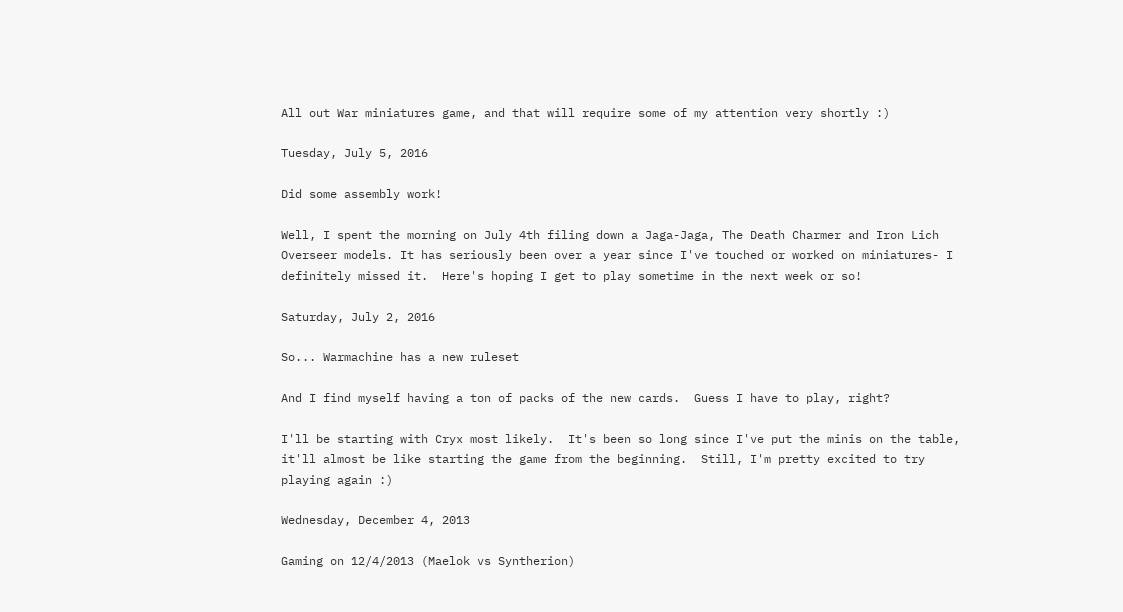All out War miniatures game, and that will require some of my attention very shortly :)

Tuesday, July 5, 2016

Did some assembly work!

Well, I spent the morning on July 4th filing down a Jaga-Jaga, The Death Charmer and Iron Lich Overseer models. It has seriously been over a year since I've touched or worked on miniatures- I definitely missed it.  Here's hoping I get to play sometime in the next week or so!

Saturday, July 2, 2016

So... Warmachine has a new ruleset

And I find myself having a ton of packs of the new cards.  Guess I have to play, right?

I'll be starting with Cryx most likely.  It's been so long since I've put the minis on the table, it'll almost be like starting the game from the beginning.  Still, I'm pretty excited to try playing again :)

Wednesday, December 4, 2013

Gaming on 12/4/2013 (Maelok vs Syntherion)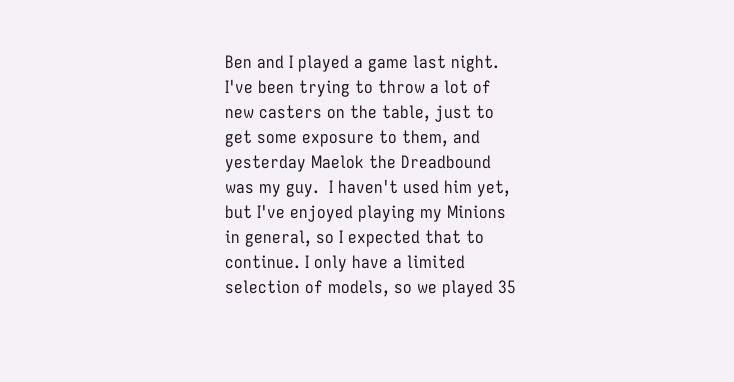Ben and I played a game last night.  I've been trying to throw a lot of new casters on the table, just to get some exposure to them, and yesterday Maelok the Dreadbound was my guy.  I haven't used him yet, but I've enjoyed playing my Minions in general, so I expected that to continue. I only have a limited selection of models, so we played 35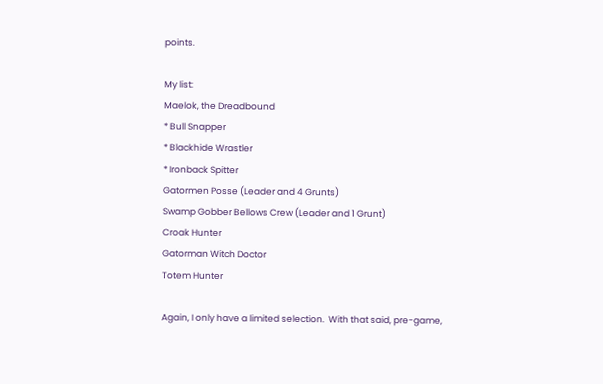points.

My list:
Maelok, the Dreadbound
* Bull Snapper
* Blackhide Wrastler
* Ironback Spitter
Gatormen Posse (Leader and 4 Grunts)
Swamp Gobber Bellows Crew (Leader and 1 Grunt)
Croak Hunter
Gatorman Witch Doctor
Totem Hunter

Again, I only have a limited selection.  With that said, pre-game,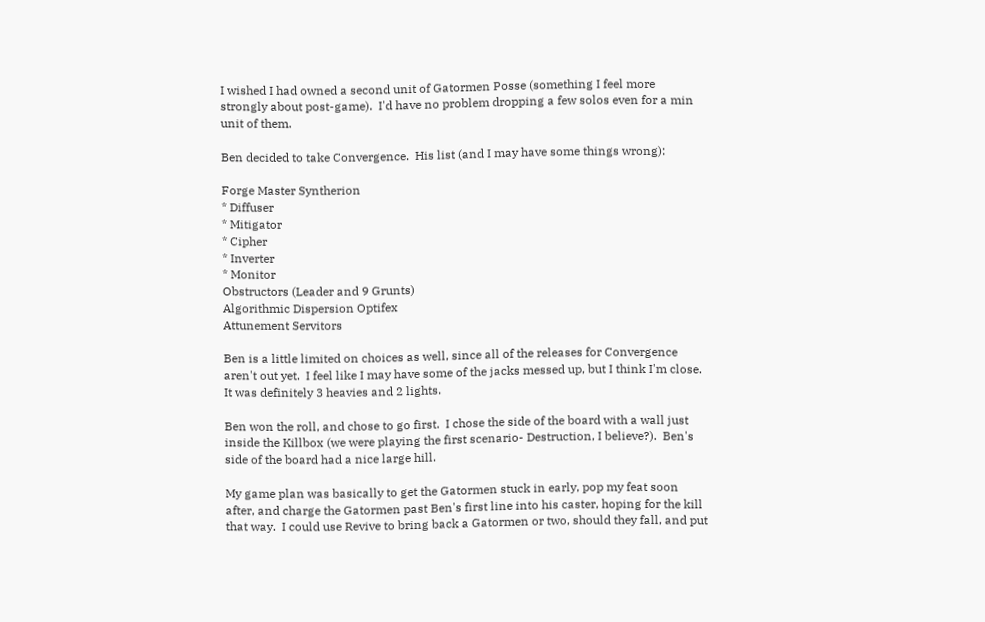I wished I had owned a second unit of Gatormen Posse (something I feel more strongly about post-game).  I'd have no problem dropping a few solos even for a min unit of them.

Ben decided to take Convergence.  His list (and I may have some things wrong):

Forge Master Syntherion
* Diffuser
* Mitigator
* Cipher
* Inverter
* Monitor
Obstructors (Leader and 9 Grunts)
Algorithmic Dispersion Optifex
Attunement Servitors

Ben is a little limited on choices as well, since all of the releases for Convergence aren't out yet.  I feel like I may have some of the jacks messed up, but I think I'm close.  It was definitely 3 heavies and 2 lights.

Ben won the roll, and chose to go first.  I chose the side of the board with a wall just inside the Killbox (we were playing the first scenario- Destruction, I believe?).  Ben's side of the board had a nice large hill.

My game plan was basically to get the Gatormen stuck in early, pop my feat soon after, and charge the Gatormen past Ben's first line into his caster, hoping for the kill that way.  I could use Revive to bring back a Gatormen or two, should they fall, and put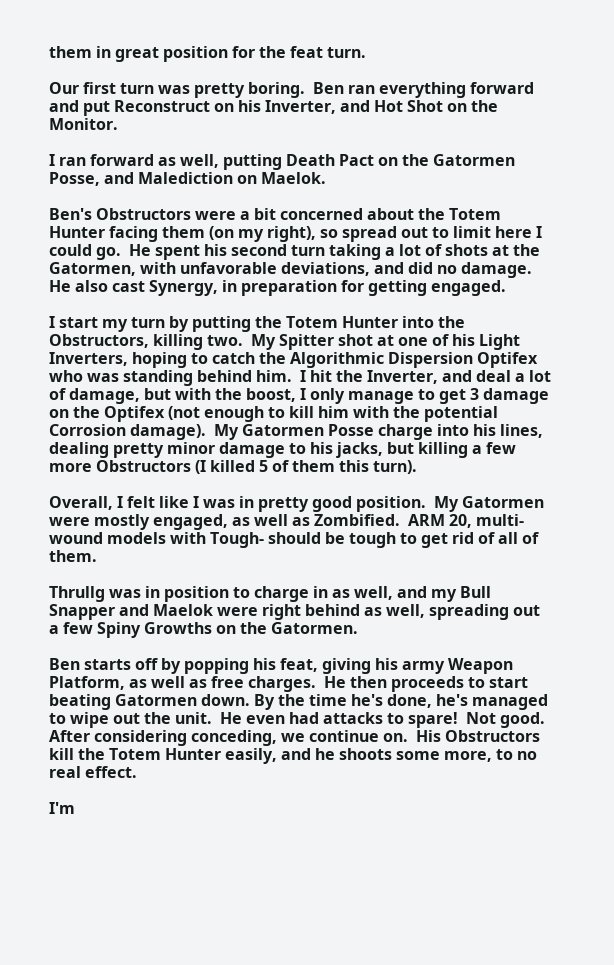them in great position for the feat turn.

Our first turn was pretty boring.  Ben ran everything forward and put Reconstruct on his Inverter, and Hot Shot on the Monitor.

I ran forward as well, putting Death Pact on the Gatormen Posse, and Malediction on Maelok.

Ben's Obstructors were a bit concerned about the Totem Hunter facing them (on my right), so spread out to limit here I could go.  He spent his second turn taking a lot of shots at the Gatormen, with unfavorable deviations, and did no damage.  He also cast Synergy, in preparation for getting engaged.

I start my turn by putting the Totem Hunter into the Obstructors, killing two.  My Spitter shot at one of his Light Inverters, hoping to catch the Algorithmic Dispersion Optifex who was standing behind him.  I hit the Inverter, and deal a lot of damage, but with the boost, I only manage to get 3 damage on the Optifex (not enough to kill him with the potential Corrosion damage).  My Gatormen Posse charge into his lines, dealing pretty minor damage to his jacks, but killing a few more Obstructors (I killed 5 of them this turn).

Overall, I felt like I was in pretty good position.  My Gatormen were mostly engaged, as well as Zombified.  ARM 20, multi-wound models with Tough- should be tough to get rid of all of them.

Thrullg was in position to charge in as well, and my Bull Snapper and Maelok were right behind as well, spreading out a few Spiny Growths on the Gatormen.

Ben starts off by popping his feat, giving his army Weapon Platform, as well as free charges.  He then proceeds to start beating Gatormen down. By the time he's done, he's managed to wipe out the unit.  He even had attacks to spare!  Not good.  After considering conceding, we continue on.  His Obstructors kill the Totem Hunter easily, and he shoots some more, to no real effect.

I'm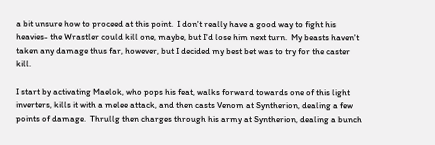a bit unsure how to proceed at this point.  I don't really have a good way to fight his heavies- the Wrastler could kill one, maybe, but I'd lose him next turn.  My beasts haven't taken any damage thus far, however, but I decided my best bet was to try for the caster kill.

I start by activating Maelok, who pops his feat, walks forward towards one of this light inverters, kills it with a melee attack, and then casts Venom at Syntherion, dealing a few points of damage.  Thrullg then charges through his army at Syntherion, dealing a bunch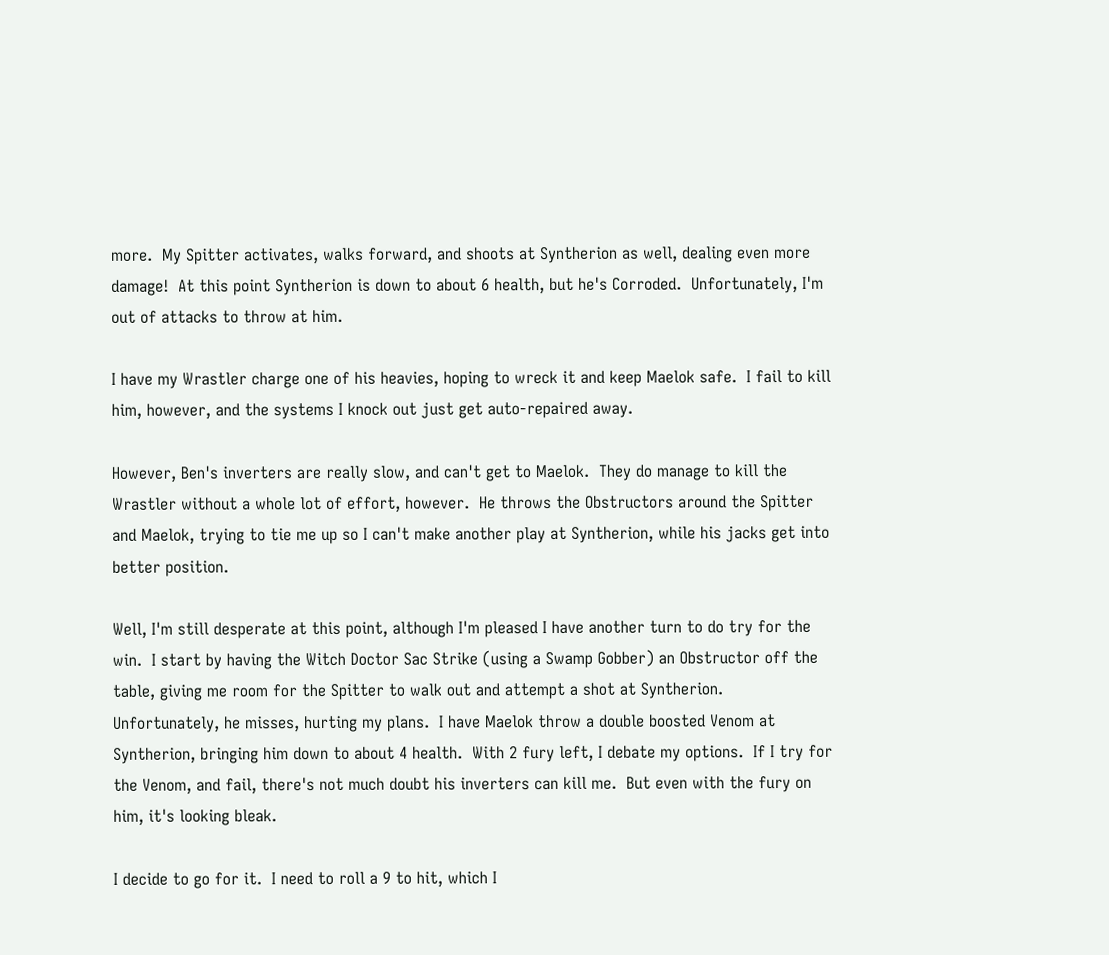more.  My Spitter activates, walks forward, and shoots at Syntherion as well, dealing even more damage!  At this point Syntherion is down to about 6 health, but he's Corroded.  Unfortunately, I'm out of attacks to throw at him.

I have my Wrastler charge one of his heavies, hoping to wreck it and keep Maelok safe.  I fail to kill him, however, and the systems I knock out just get auto-repaired away.

However, Ben's inverters are really slow, and can't get to Maelok.  They do manage to kill the Wrastler without a whole lot of effort, however.  He throws the Obstructors around the Spitter and Maelok, trying to tie me up so I can't make another play at Syntherion, while his jacks get into better position.

Well, I'm still desperate at this point, although I'm pleased I have another turn to do try for the win.  I start by having the Witch Doctor Sac Strike (using a Swamp Gobber) an Obstructor off the table, giving me room for the Spitter to walk out and attempt a shot at Syntherion.  Unfortunately, he misses, hurting my plans.  I have Maelok throw a double boosted Venom at Syntherion, bringing him down to about 4 health.  With 2 fury left, I debate my options.  If I try for the Venom, and fail, there's not much doubt his inverters can kill me.  But even with the fury on him, it's looking bleak.

I decide to go for it.  I need to roll a 9 to hit, which I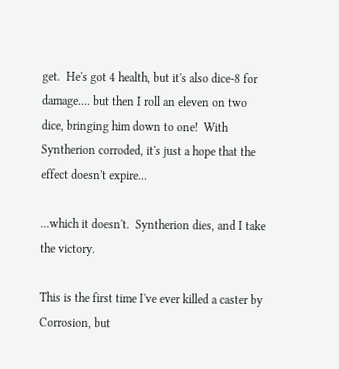get.  He's got 4 health, but it's also dice-8 for damage.... but then I roll an eleven on two dice, bringing him down to one!  With Syntherion corroded, it's just a hope that the effect doesn't expire...

...which it doesn't.  Syntherion dies, and I take the victory.

This is the first time I've ever killed a caster by Corrosion, but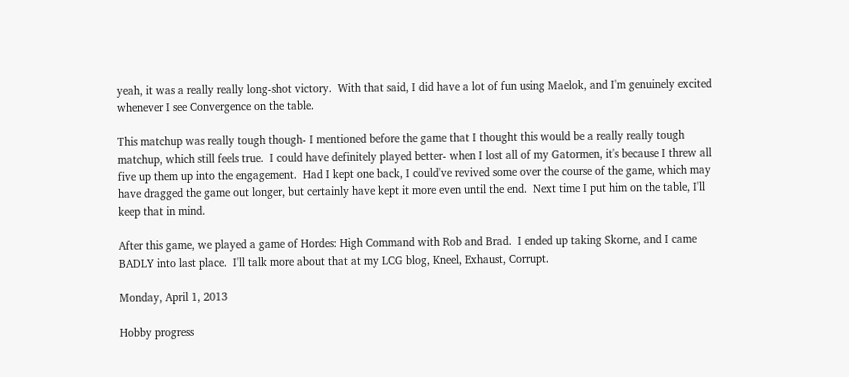yeah, it was a really really long-shot victory.  With that said, I did have a lot of fun using Maelok, and I'm genuinely excited whenever I see Convergence on the table.

This matchup was really tough though- I mentioned before the game that I thought this would be a really really tough matchup, which still feels true.  I could have definitely played better- when I lost all of my Gatormen, it's because I threw all five up them up into the engagement.  Had I kept one back, I could've revived some over the course of the game, which may have dragged the game out longer, but certainly have kept it more even until the end.  Next time I put him on the table, I'll keep that in mind.

After this game, we played a game of Hordes: High Command with Rob and Brad.  I ended up taking Skorne, and I came BADLY into last place.  I'll talk more about that at my LCG blog, Kneel, Exhaust, Corrupt.

Monday, April 1, 2013

Hobby progress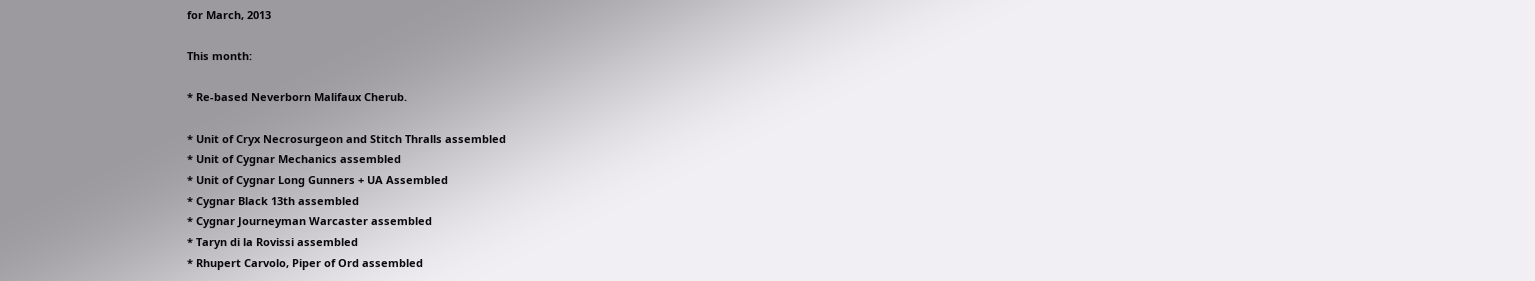for March, 2013

This month:

* Re-based Neverborn Malifaux Cherub.

* Unit of Cryx Necrosurgeon and Stitch Thralls assembled
* Unit of Cygnar Mechanics assembled
* Unit of Cygnar Long Gunners + UA Assembled
* Cygnar Black 13th assembled
* Cygnar Journeyman Warcaster assembled
* Taryn di la Rovissi assembled
* Rhupert Carvolo, Piper of Ord assembled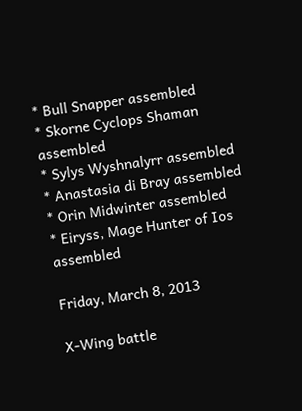* Bull Snapper assembled
* Skorne Cyclops Shaman assembled
* Sylys Wyshnalyrr assembled
* Anastasia di Bray assembled
* Orin Midwinter assembled
* Eiryss, Mage Hunter of Ios assembled

Friday, March 8, 2013

X-Wing battle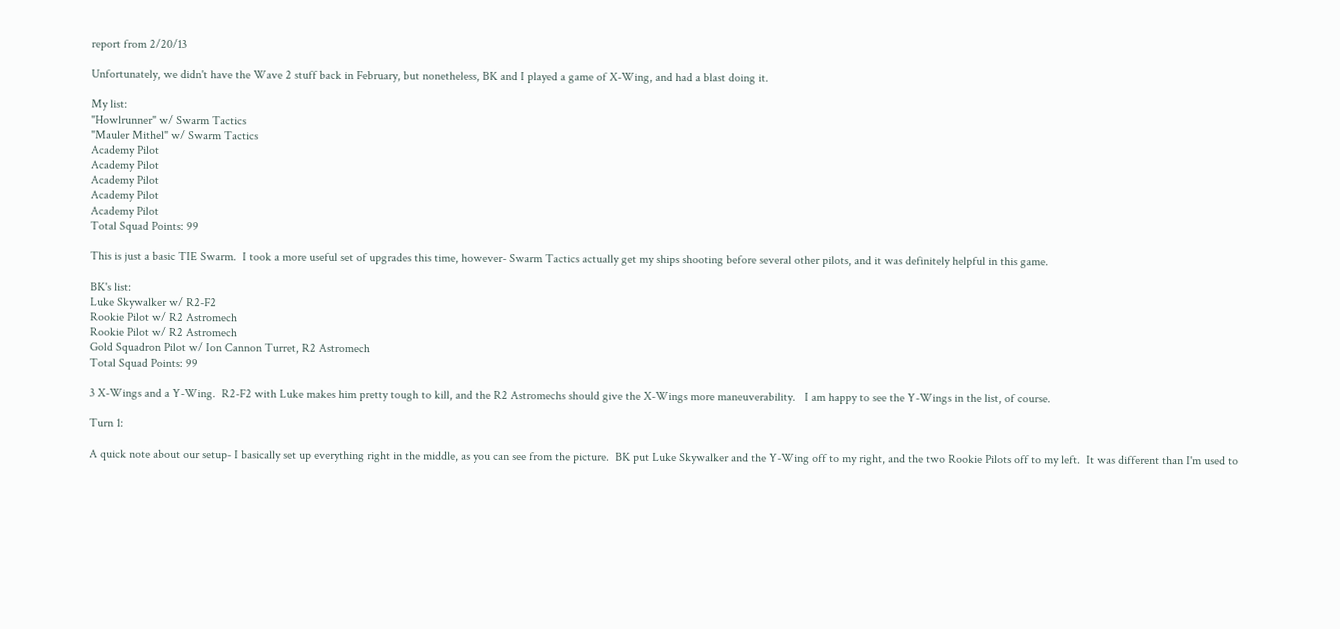report from 2/20/13

Unfortunately, we didn't have the Wave 2 stuff back in February, but nonetheless, BK and I played a game of X-Wing, and had a blast doing it.

My list:
"Howlrunner" w/ Swarm Tactics
"Mauler Mithel" w/ Swarm Tactics
Academy Pilot
Academy Pilot
Academy Pilot
Academy Pilot
Academy Pilot
Total Squad Points: 99

This is just a basic TIE Swarm.  I took a more useful set of upgrades this time, however- Swarm Tactics actually get my ships shooting before several other pilots, and it was definitely helpful in this game.

BK's list:
Luke Skywalker w/ R2-F2
Rookie Pilot w/ R2 Astromech
Rookie Pilot w/ R2 Astromech
Gold Squadron Pilot w/ Ion Cannon Turret, R2 Astromech
Total Squad Points: 99

3 X-Wings and a Y-Wing.  R2-F2 with Luke makes him pretty tough to kill, and the R2 Astromechs should give the X-Wings more maneuverability.   I am happy to see the Y-Wings in the list, of course.

Turn 1:

A quick note about our setup- I basically set up everything right in the middle, as you can see from the picture.  BK put Luke Skywalker and the Y-Wing off to my right, and the two Rookie Pilots off to my left.  It was different than I'm used to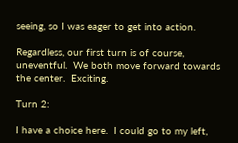seeing, so I was eager to get into action.

Regardless, our first turn is of course, uneventful.  We both move forward towards the center.  Exciting.

Turn 2:

I have a choice here.  I could go to my left,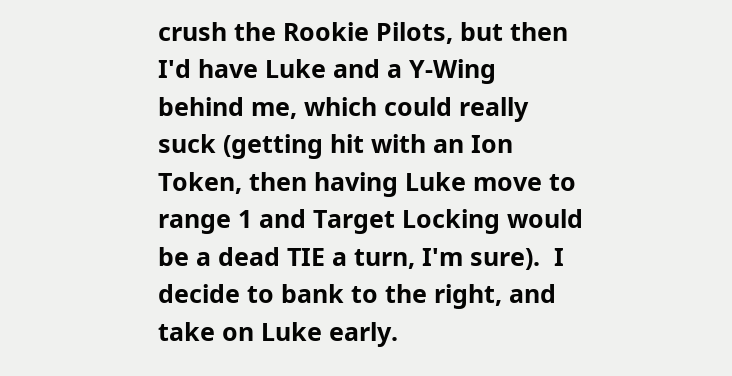crush the Rookie Pilots, but then I'd have Luke and a Y-Wing behind me, which could really suck (getting hit with an Ion Token, then having Luke move to range 1 and Target Locking would be a dead TIE a turn, I'm sure).  I decide to bank to the right, and take on Luke early.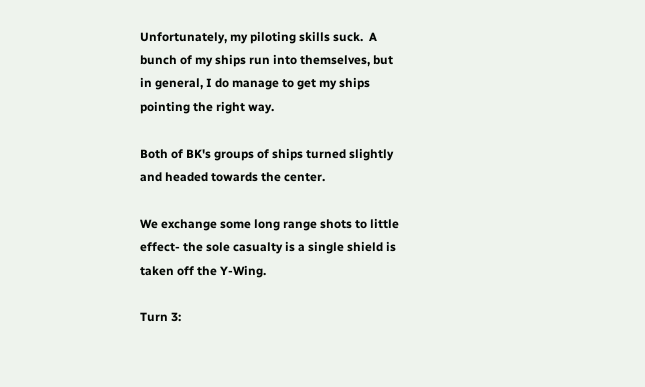Unfortunately, my piloting skills suck.  A bunch of my ships run into themselves, but in general, I do manage to get my ships pointing the right way.

Both of BK's groups of ships turned slightly and headed towards the center.

We exchange some long range shots to little effect- the sole casualty is a single shield is taken off the Y-Wing.

Turn 3: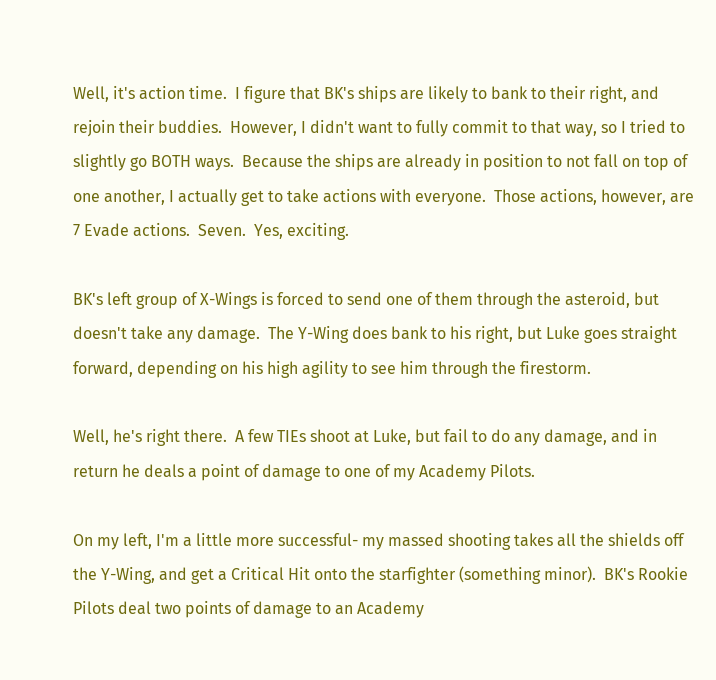Well, it's action time.  I figure that BK's ships are likely to bank to their right, and rejoin their buddies.  However, I didn't want to fully commit to that way, so I tried to slightly go BOTH ways.  Because the ships are already in position to not fall on top of one another, I actually get to take actions with everyone.  Those actions, however, are 7 Evade actions.  Seven.  Yes, exciting.

BK's left group of X-Wings is forced to send one of them through the asteroid, but doesn't take any damage.  The Y-Wing does bank to his right, but Luke goes straight forward, depending on his high agility to see him through the firestorm.

Well, he's right there.  A few TIEs shoot at Luke, but fail to do any damage, and in return he deals a point of damage to one of my Academy Pilots.

On my left, I'm a little more successful- my massed shooting takes all the shields off the Y-Wing, and get a Critical Hit onto the starfighter (something minor).  BK's Rookie Pilots deal two points of damage to an Academy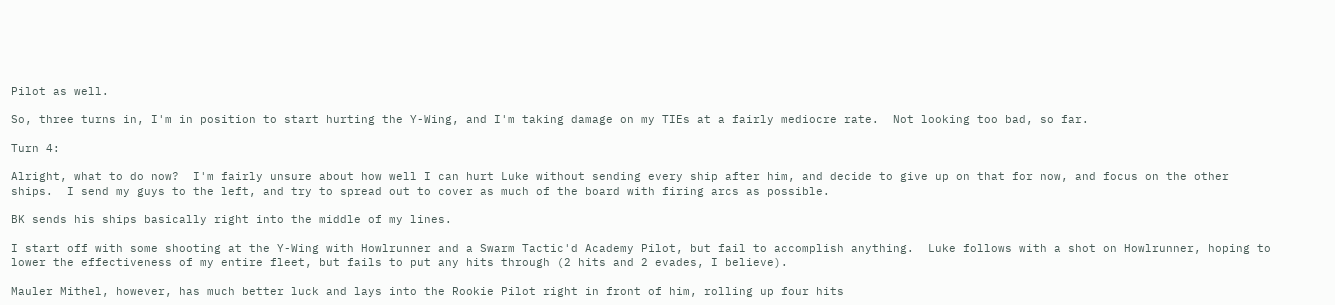Pilot as well.

So, three turns in, I'm in position to start hurting the Y-Wing, and I'm taking damage on my TIEs at a fairly mediocre rate.  Not looking too bad, so far.

Turn 4:

Alright, what to do now?  I'm fairly unsure about how well I can hurt Luke without sending every ship after him, and decide to give up on that for now, and focus on the other ships.  I send my guys to the left, and try to spread out to cover as much of the board with firing arcs as possible.

BK sends his ships basically right into the middle of my lines.

I start off with some shooting at the Y-Wing with Howlrunner and a Swarm Tactic'd Academy Pilot, but fail to accomplish anything.  Luke follows with a shot on Howlrunner, hoping to lower the effectiveness of my entire fleet, but fails to put any hits through (2 hits and 2 evades, I believe).

Mauler Mithel, however, has much better luck and lays into the Rookie Pilot right in front of him, rolling up four hits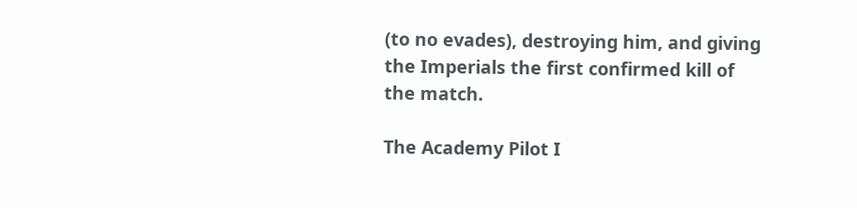(to no evades), destroying him, and giving the Imperials the first confirmed kill of the match.

The Academy Pilot I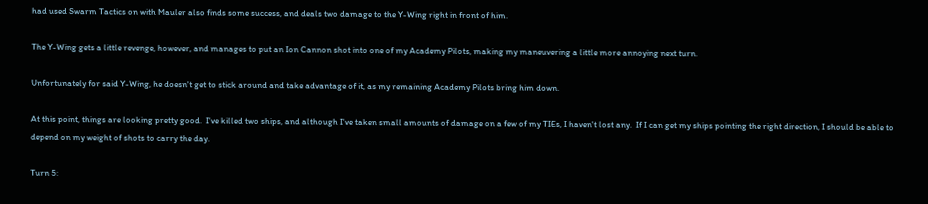had used Swarm Tactics on with Mauler also finds some success, and deals two damage to the Y-Wing right in front of him.

The Y-Wing gets a little revenge, however, and manages to put an Ion Cannon shot into one of my Academy Pilots, making my maneuvering a little more annoying next turn.

Unfortunately for said Y-Wing, he doesn't get to stick around and take advantage of it, as my remaining Academy Pilots bring him down.

At this point, things are looking pretty good.  I've killed two ships, and although I've taken small amounts of damage on a few of my TIEs, I haven't lost any.  If I can get my ships pointing the right direction, I should be able to depend on my weight of shots to carry the day.

Turn 5: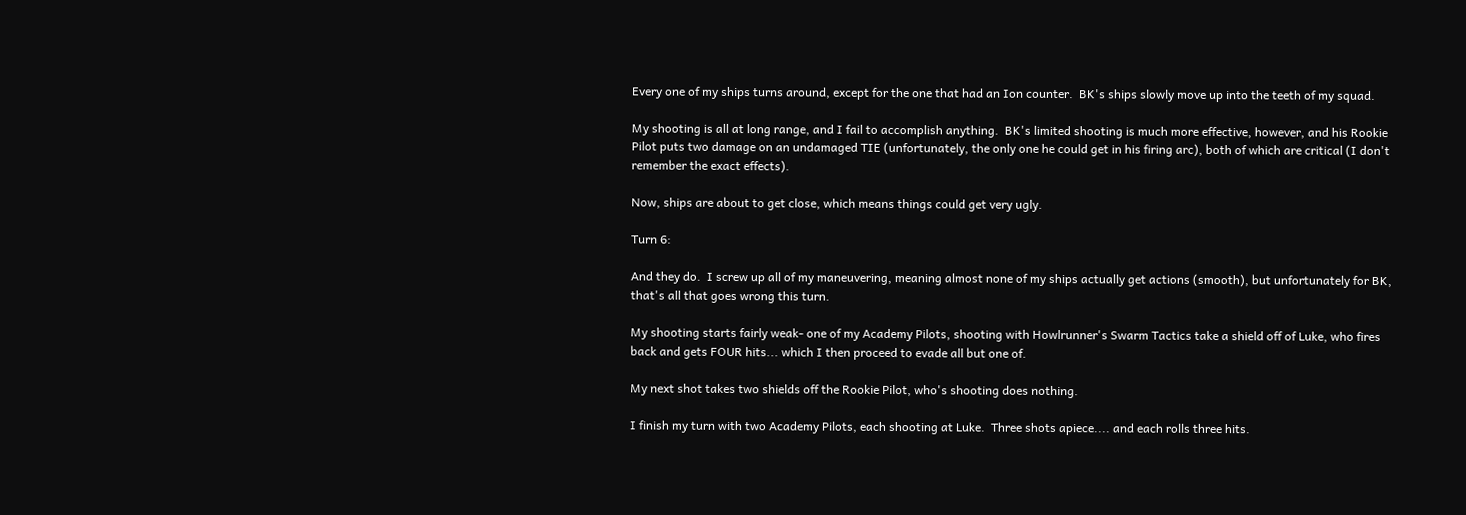Every one of my ships turns around, except for the one that had an Ion counter.  BK's ships slowly move up into the teeth of my squad.

My shooting is all at long range, and I fail to accomplish anything.  BK's limited shooting is much more effective, however, and his Rookie Pilot puts two damage on an undamaged TIE (unfortunately, the only one he could get in his firing arc), both of which are critical (I don't remember the exact effects).

Now, ships are about to get close, which means things could get very ugly.

Turn 6:

And they do.  I screw up all of my maneuvering, meaning almost none of my ships actually get actions (smooth), but unfortunately for BK, that's all that goes wrong this turn.

My shooting starts fairly weak- one of my Academy Pilots, shooting with Howlrunner's Swarm Tactics take a shield off of Luke, who fires back and gets FOUR hits... which I then proceed to evade all but one of.

My next shot takes two shields off the Rookie Pilot, who's shooting does nothing.

I finish my turn with two Academy Pilots, each shooting at Luke.  Three shots apiece.... and each rolls three hits.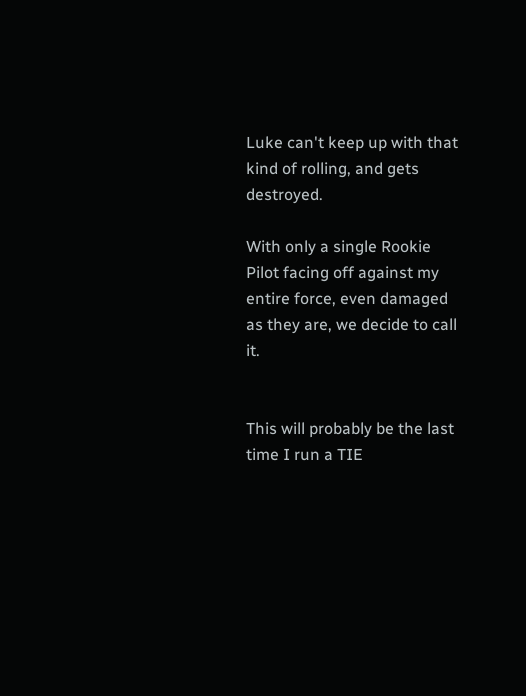Luke can't keep up with that kind of rolling, and gets destroyed.

With only a single Rookie Pilot facing off against my entire force, even damaged as they are, we decide to call it.


This will probably be the last time I run a TIE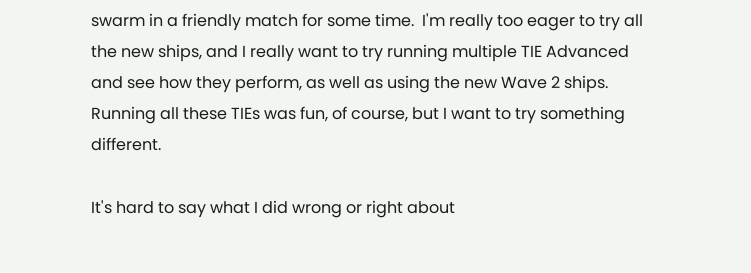swarm in a friendly match for some time.  I'm really too eager to try all the new ships, and I really want to try running multiple TIE Advanced and see how they perform, as well as using the new Wave 2 ships.  Running all these TIEs was fun, of course, but I want to try something different.

It's hard to say what I did wrong or right about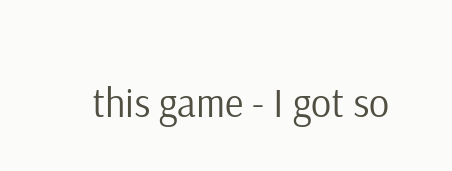this game - I got so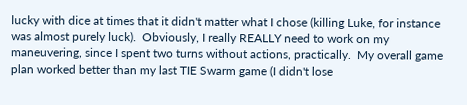lucky with dice at times that it didn't matter what I chose (killing Luke, for instance was almost purely luck).  Obviously, I really REALLY need to work on my maneuvering, since I spent two turns without actions, practically.  My overall game plan worked better than my last TIE Swarm game (I didn't lose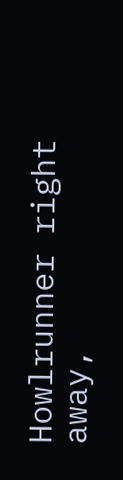Howlrunner right away,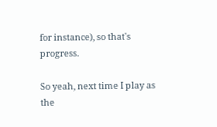for instance), so that's progress.

So yeah, next time I play as the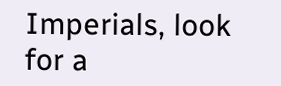Imperials, look for a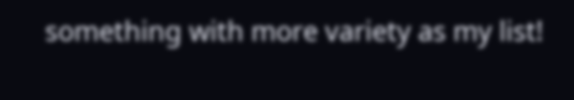something with more variety as my list!